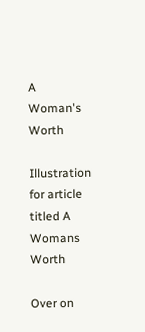A Woman's Worth

Illustration for article titled A Womans Worth

Over on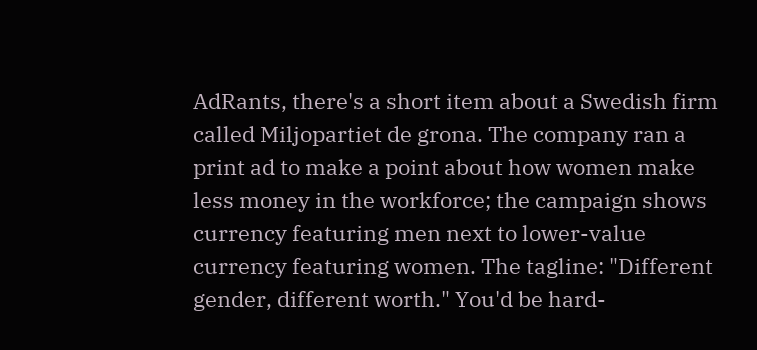AdRants, there's a short item about a Swedish firm called Miljopartiet de grona. The company ran a print ad to make a point about how women make less money in the workforce; the campaign shows currency featuring men next to lower-value currency featuring women. The tagline: "Different gender, different worth." You'd be hard-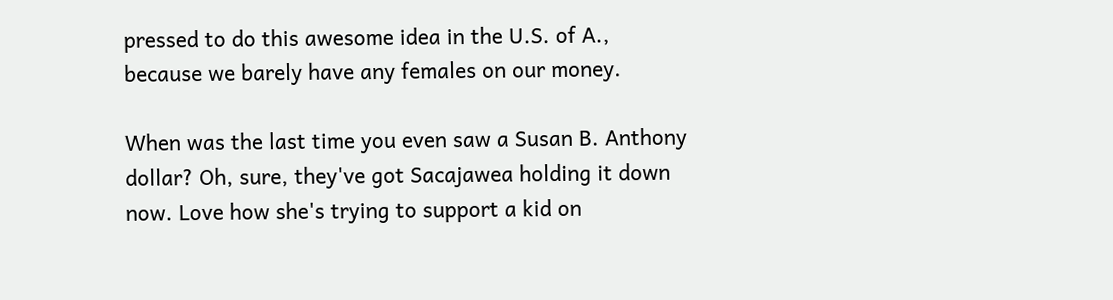pressed to do this awesome idea in the U.S. of A., because we barely have any females on our money.

When was the last time you even saw a Susan B. Anthony dollar? Oh, sure, they've got Sacajawea holding it down now. Love how she's trying to support a kid on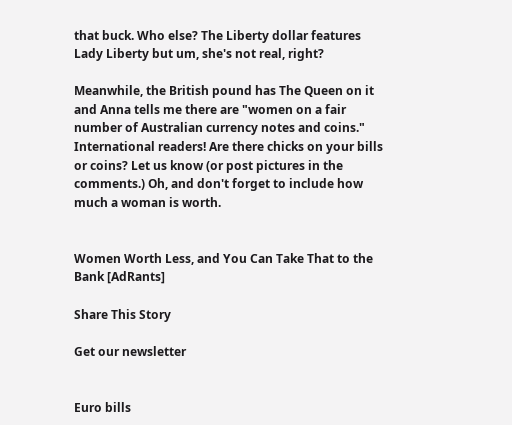that buck. Who else? The Liberty dollar features Lady Liberty but um, she's not real, right?

Meanwhile, the British pound has The Queen on it and Anna tells me there are "women on a fair number of Australian currency notes and coins." International readers! Are there chicks on your bills or coins? Let us know (or post pictures in the comments.) Oh, and don't forget to include how much a woman is worth.


Women Worth Less, and You Can Take That to the Bank [AdRants]

Share This Story

Get our newsletter


Euro bills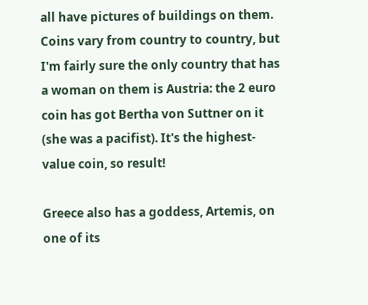all have pictures of buildings on them. Coins vary from country to country, but I'm fairly sure the only country that has a woman on them is Austria: the 2 euro coin has got Bertha von Suttner on it (she was a pacifist). It's the highest-value coin, so result!

Greece also has a goddess, Artemis, on one of its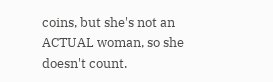coins, but she's not an ACTUAL woman, so she doesn't count.